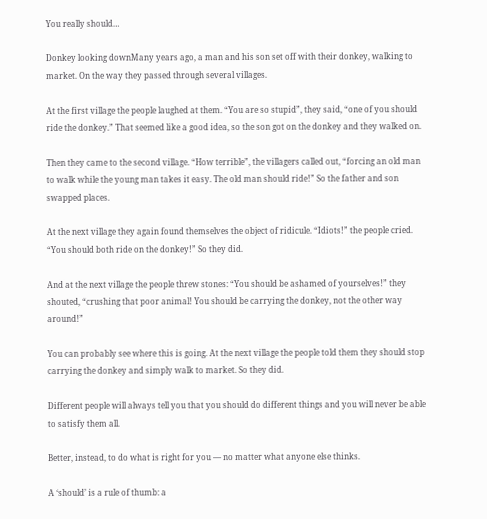You really should…

Donkey looking downMany years ago, a man and his son set off with their donkey, walking to market. On the way they passed through several villages.

At the first village the people laughed at them. “You are so stupid”, they said, “one of you should ride the donkey.” That seemed like a good idea, so the son got on the donkey and they walked on.

Then they came to the second village. “How terrible”, the villagers called out, “forcing an old man to walk while the young man takes it easy. The old man should ride!” So the father and son swapped places.

At the next village they again found themselves the object of ridicule. “Idiots!” the people cried. “You should both ride on the donkey!” So they did.

And at the next village the people threw stones: “You should be ashamed of yourselves!” they shouted, “crushing that poor animal! You should be carrying the donkey, not the other way around!”

You can probably see where this is going. At the next village the people told them they should stop carrying the donkey and simply walk to market. So they did.

Different people will always tell you that you should do different things and you will never be able to satisfy them all.

Better, instead, to do what is right for you — no matter what anyone else thinks.

A ‘should’ is a rule of thumb: a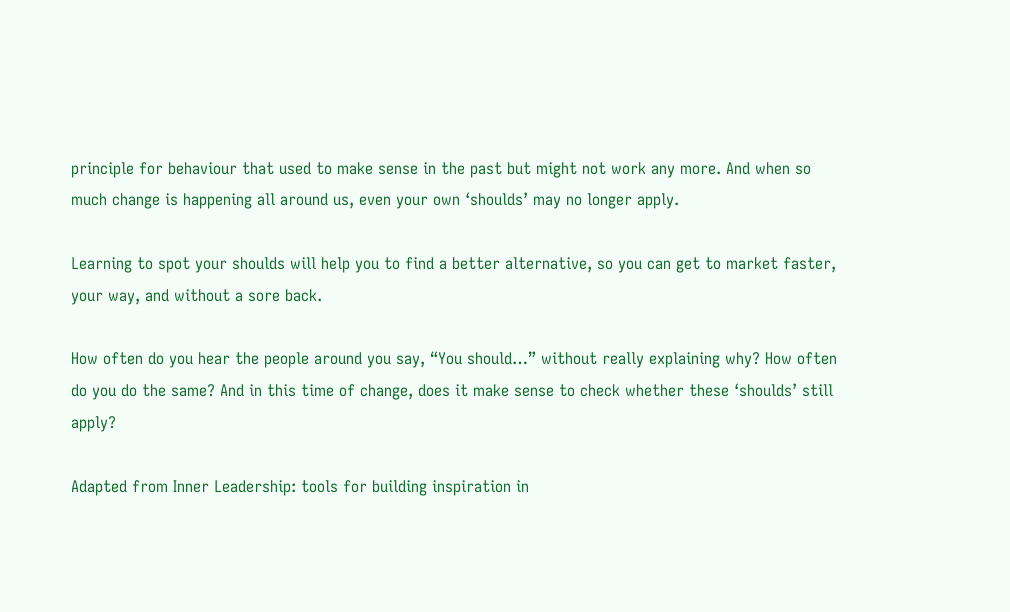principle for behaviour that used to make sense in the past but might not work any more. And when so much change is happening all around us, even your own ‘shoulds’ may no longer apply.

Learning to spot your shoulds will help you to find a better alternative, so you can get to market faster, your way, and without a sore back.

How often do you hear the people around you say, “You should…” without really explaining why? How often do you do the same? And in this time of change, does it make sense to check whether these ‘shoulds’ still apply?

Adapted from Inner Leadership: tools for building inspiration in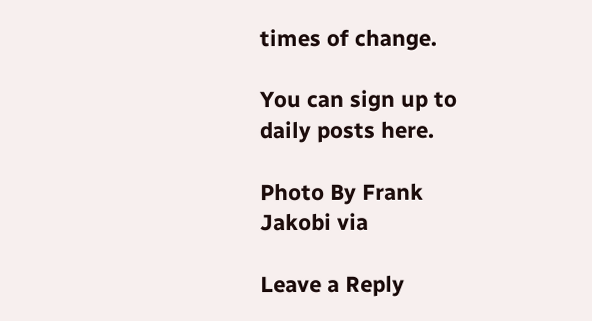times of change.

You can sign up to daily posts here.

Photo By Frank Jakobi via

Leave a Reply